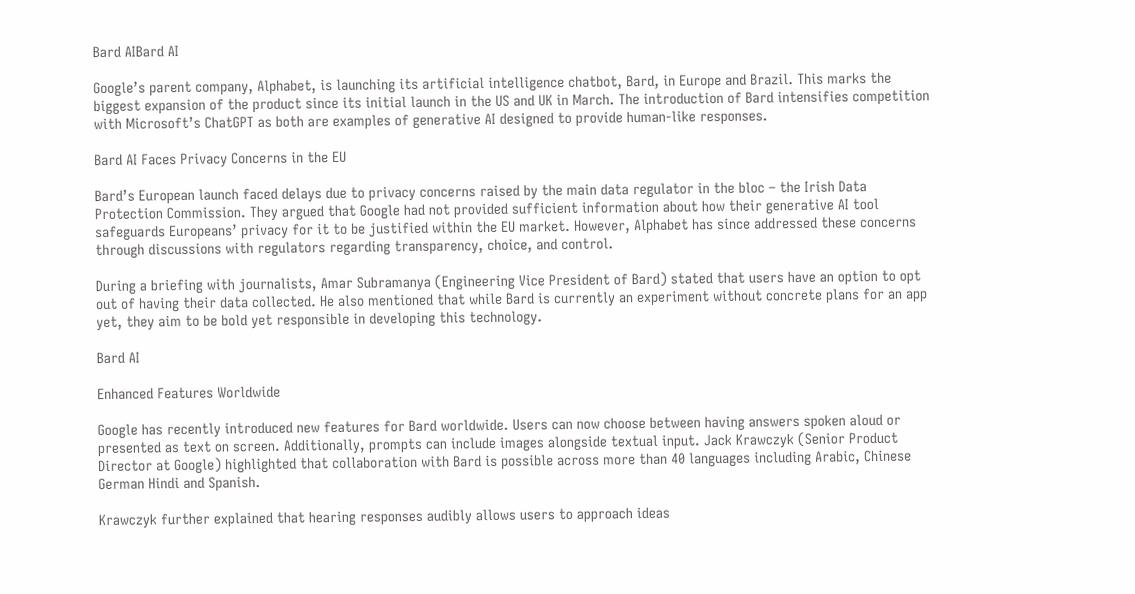Bard AIBard AI

Google’s parent company, Alphabet, is launching its artificial intelligence chatbot, Bard, in Europe and Brazil. This marks the biggest expansion of the product since its initial launch in the US and UK in March. The introduction of Bard intensifies competition with Microsoft’s ChatGPT as both are examples of generative AI designed to provide human-like responses.

Bard AI Faces Privacy Concerns in the EU

Bard’s European launch faced delays due to privacy concerns raised by the main data regulator in the bloc – the Irish Data Protection Commission. They argued that Google had not provided sufficient information about how their generative AI tool safeguards Europeans’ privacy for it to be justified within the EU market. However, Alphabet has since addressed these concerns through discussions with regulators regarding transparency, choice, and control.

During a briefing with journalists, Amar Subramanya (Engineering Vice President of Bard) stated that users have an option to opt out of having their data collected. He also mentioned that while Bard is currently an experiment without concrete plans for an app yet, they aim to be bold yet responsible in developing this technology.

Bard AI

Enhanced Features Worldwide

Google has recently introduced new features for Bard worldwide. Users can now choose between having answers spoken aloud or presented as text on screen. Additionally, prompts can include images alongside textual input. Jack Krawczyk (Senior Product Director at Google) highlighted that collaboration with Bard is possible across more than 40 languages including Arabic, Chinese German Hindi and Spanish.

Krawczyk further explained that hearing responses audibly allows users to approach ideas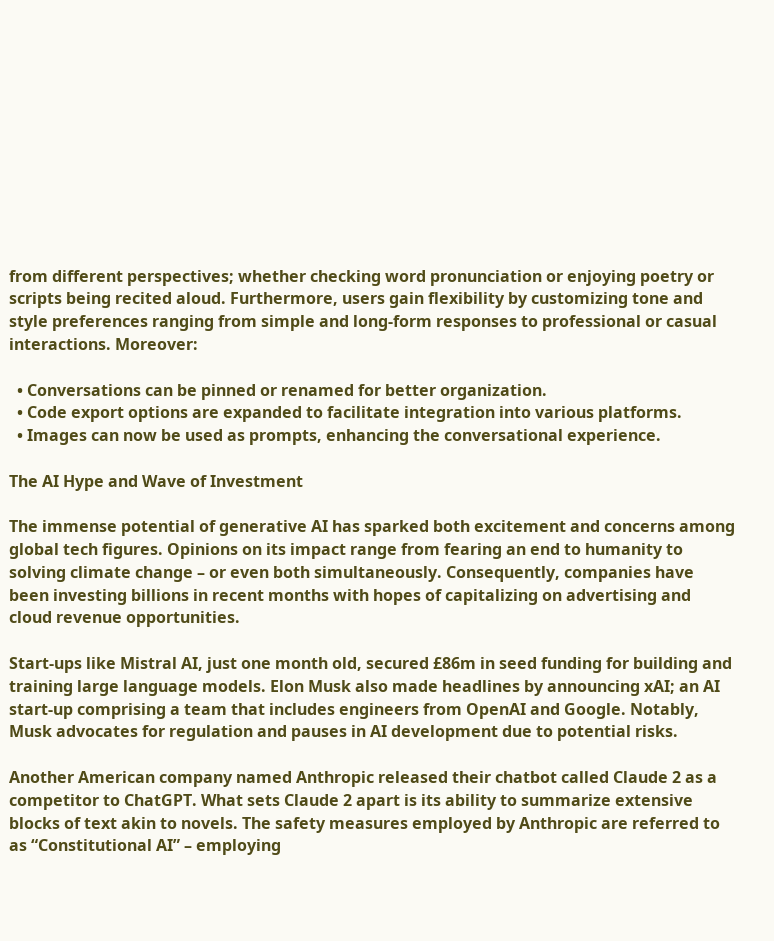from different perspectives; whether checking word pronunciation or enjoying poetry or scripts being recited aloud. Furthermore, users gain flexibility by customizing tone and style preferences ranging from simple and long-form responses to professional or casual interactions. Moreover:

  • Conversations can be pinned or renamed for better organization.
  • Code export options are expanded to facilitate integration into various platforms.
  • Images can now be used as prompts, enhancing the conversational experience.

The AI Hype and Wave of Investment

The immense potential of generative AI has sparked both excitement and concerns among global tech figures. Opinions on its impact range from fearing an end to humanity to solving climate change – or even both simultaneously. Consequently, companies have been investing billions in recent months with hopes of capitalizing on advertising and cloud revenue opportunities.

Start-ups like Mistral AI, just one month old, secured £86m in seed funding for building and training large language models. Elon Musk also made headlines by announcing xAI; an AI start-up comprising a team that includes engineers from OpenAI and Google. Notably, Musk advocates for regulation and pauses in AI development due to potential risks.

Another American company named Anthropic released their chatbot called Claude 2 as a competitor to ChatGPT. What sets Claude 2 apart is its ability to summarize extensive blocks of text akin to novels. The safety measures employed by Anthropic are referred to as “Constitutional AI” – employing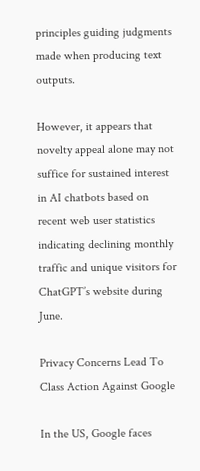principles guiding judgments made when producing text outputs.

However, it appears that novelty appeal alone may not suffice for sustained interest in AI chatbots based on recent web user statistics indicating declining monthly traffic and unique visitors for ChatGPT’s website during June.

Privacy Concerns Lead To Class Action Against Google

In the US, Google faces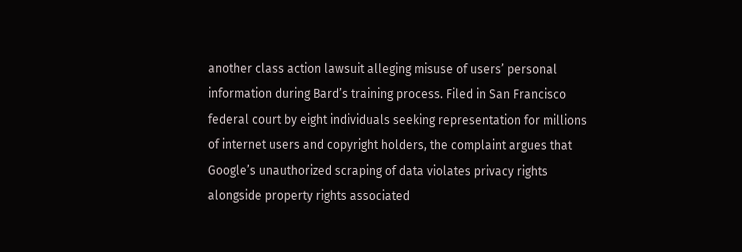another class action lawsuit alleging misuse of users’ personal information during Bard’s training process. Filed in San Francisco federal court by eight individuals seeking representation for millions of internet users and copyright holders, the complaint argues that Google’s unauthorized scraping of data violates privacy rights alongside property rights associated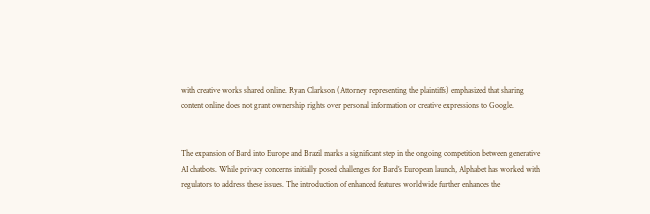with creative works shared online. Ryan Clarkson (Attorney representing the plaintiffs) emphasized that sharing content online does not grant ownership rights over personal information or creative expressions to Google.


The expansion of Bard into Europe and Brazil marks a significant step in the ongoing competition between generative AI chatbots. While privacy concerns initially posed challenges for Bard’s European launch, Alphabet has worked with regulators to address these issues. The introduction of enhanced features worldwide further enhances the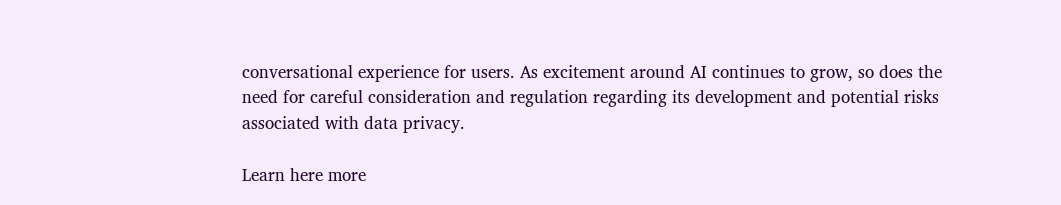conversational experience for users. As excitement around AI continues to grow, so does the need for careful consideration and regulation regarding its development and potential risks associated with data privacy.

Learn here more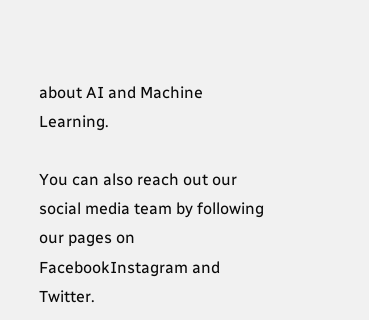about AI and Machine Learning.

You can also reach out our social media team by following our pages on FacebookInstagram and Twitter.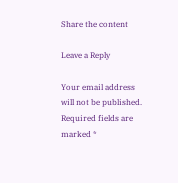Share the content

Leave a Reply

Your email address will not be published. Required fields are marked *